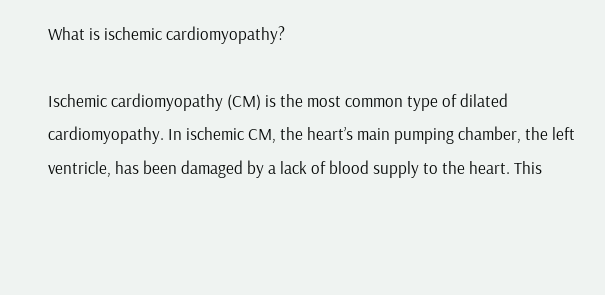What is ischemic cardiomyopathy?

Ischemic cardiomyopathy (CM) is the most common type of dilated cardiomyopathy. In ischemic CM, the heart’s main pumping chamber, the left ventricle, has been damaged by a lack of blood supply to the heart. This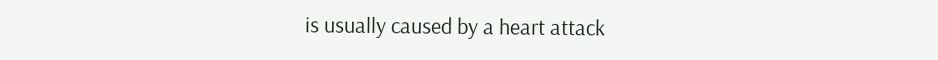is usually caused by a heart attack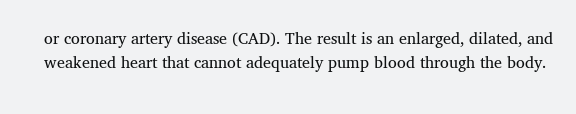or coronary artery disease (CAD). The result is an enlarged, dilated, and weakened heart that cannot adequately pump blood through the body.